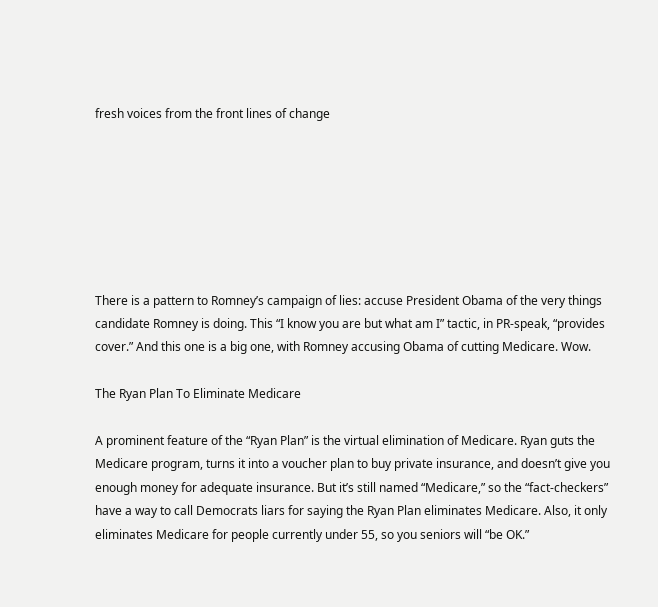fresh voices from the front lines of change







There is a pattern to Romney’s campaign of lies: accuse President Obama of the very things candidate Romney is doing. This “I know you are but what am I” tactic, in PR-speak, “provides cover.” And this one is a big one, with Romney accusing Obama of cutting Medicare. Wow.

The Ryan Plan To Eliminate Medicare

A prominent feature of the “Ryan Plan” is the virtual elimination of Medicare. Ryan guts the Medicare program, turns it into a voucher plan to buy private insurance, and doesn’t give you enough money for adequate insurance. But it’s still named “Medicare,” so the “fact-checkers” have a way to call Democrats liars for saying the Ryan Plan eliminates Medicare. Also, it only eliminates Medicare for people currently under 55, so you seniors will “be OK.”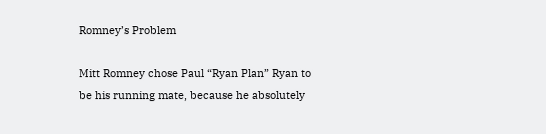Romney’s Problem

Mitt Romney chose Paul “Ryan Plan” Ryan to be his running mate, because he absolutely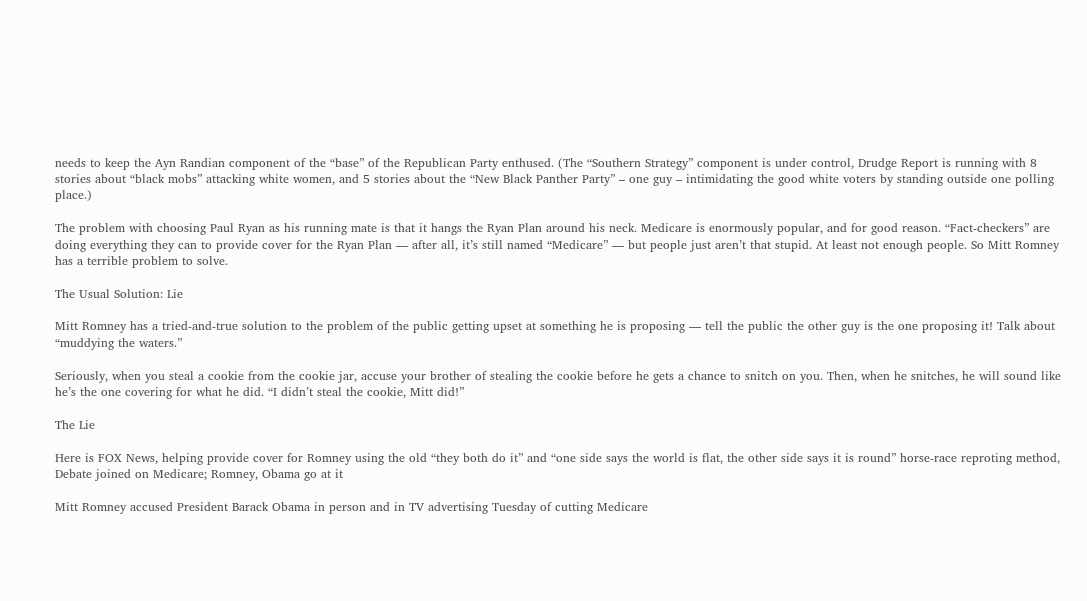needs to keep the Ayn Randian component of the “base” of the Republican Party enthused. (The “Southern Strategy” component is under control, Drudge Report is running with 8 stories about “black mobs” attacking white women, and 5 stories about the “New Black Panther Party” – one guy – intimidating the good white voters by standing outside one polling place.)

The problem with choosing Paul Ryan as his running mate is that it hangs the Ryan Plan around his neck. Medicare is enormously popular, and for good reason. “Fact-checkers” are doing everything they can to provide cover for the Ryan Plan — after all, it’s still named “Medicare” — but people just aren’t that stupid. At least not enough people. So Mitt Romney has a terrible problem to solve.

The Usual Solution: Lie

Mitt Romney has a tried-and-true solution to the problem of the public getting upset at something he is proposing — tell the public the other guy is the one proposing it! Talk about “muddying the waters.”

Seriously, when you steal a cookie from the cookie jar, accuse your brother of stealing the cookie before he gets a chance to snitch on you. Then, when he snitches, he will sound like he’s the one covering for what he did. “I didn’t steal the cookie, Mitt did!”

The Lie

Here is FOX News, helping provide cover for Romney using the old “they both do it” and “one side says the world is flat, the other side says it is round” horse-race reproting method, Debate joined on Medicare; Romney, Obama go at it

Mitt Romney accused President Barack Obama in person and in TV advertising Tuesday of cutting Medicare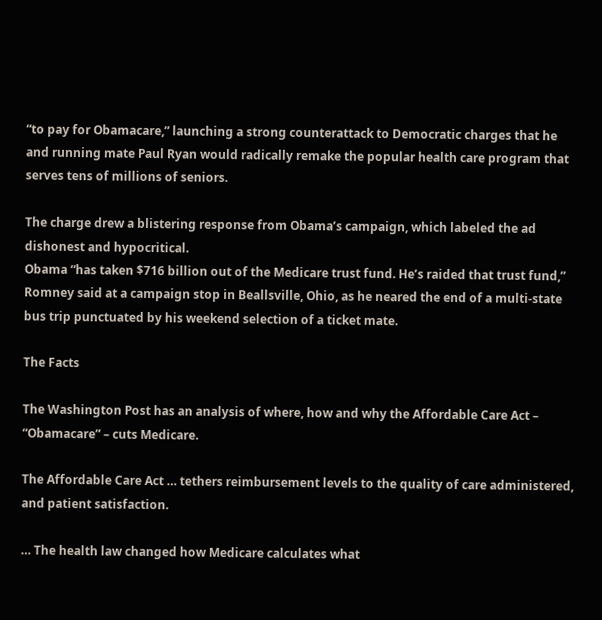“to pay for Obamacare,” launching a strong counterattack to Democratic charges that he and running mate Paul Ryan would radically remake the popular health care program that serves tens of millions of seniors.

The charge drew a blistering response from Obama’s campaign, which labeled the ad dishonest and hypocritical.
Obama “has taken $716 billion out of the Medicare trust fund. He’s raided that trust fund,” Romney said at a campaign stop in Beallsville, Ohio, as he neared the end of a multi-state bus trip punctuated by his weekend selection of a ticket mate.

The Facts

The Washington Post has an analysis of where, how and why the Affordable Care Act – “Obamacare” – cuts Medicare.

The Affordable Care Act … tethers reimbursement levels to the quality of care administered, and patient satisfaction.

… The health law changed how Medicare calculates what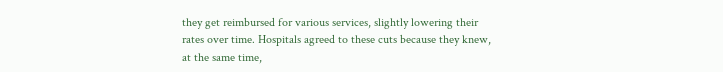they get reimbursed for various services, slightly lowering their rates over time. Hospitals agreed to these cuts because they knew, at the same time,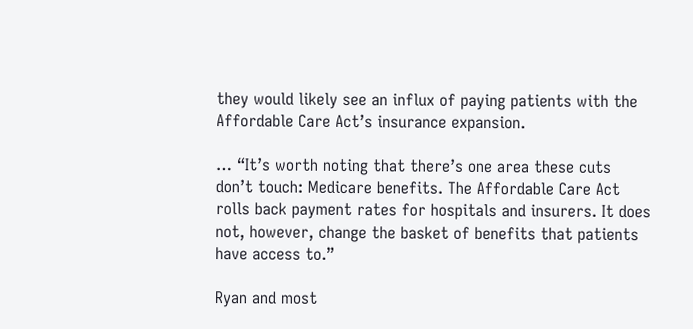they would likely see an influx of paying patients with the Affordable Care Act’s insurance expansion.

… “It’s worth noting that there’s one area these cuts don’t touch: Medicare benefits. The Affordable Care Act rolls back payment rates for hospitals and insurers. It does not, however, change the basket of benefits that patients have access to.”

Ryan and most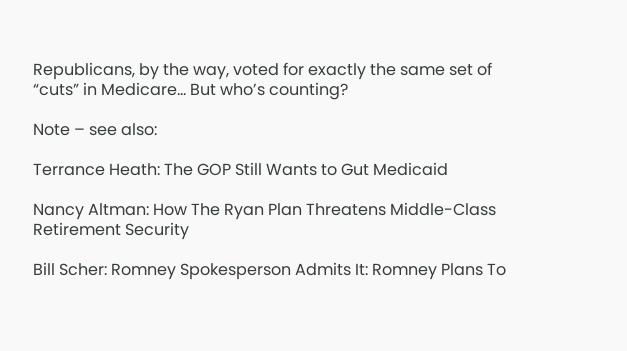Republicans, by the way, voted for exactly the same set of “cuts” in Medicare… But who’s counting?

Note – see also:

Terrance Heath: The GOP Still Wants to Gut Medicaid

Nancy Altman: How The Ryan Plan Threatens Middle-Class Retirement Security

Bill Scher: Romney Spokesperson Admits It: Romney Plans To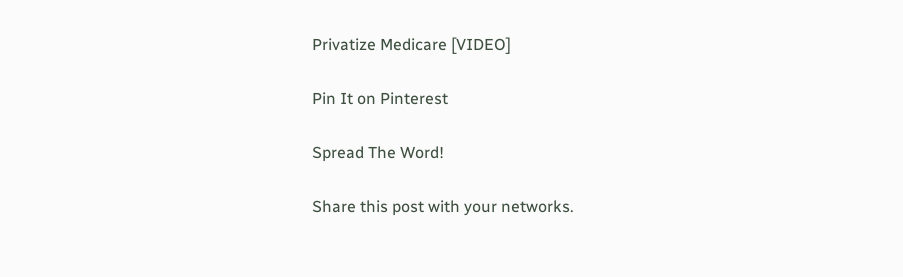Privatize Medicare [VIDEO]

Pin It on Pinterest

Spread The Word!

Share this post with your networks.